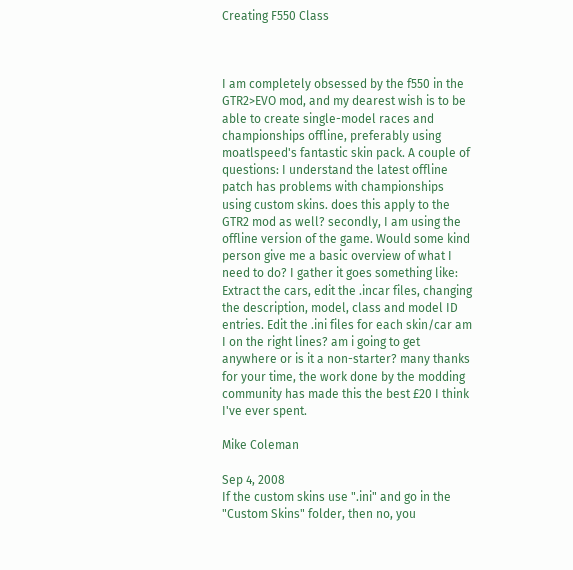Creating F550 Class



I am completely obsessed by the f550 in the GTR2>EVO mod, and my dearest wish is to be able to create single-model races and championships offline, preferably using moatlspeed's fantastic skin pack. A couple of questions: I understand the latest offline patch has problems with championships using custom skins. does this apply to the GTR2 mod as well? secondly, I am using the offline version of the game. Would some kind person give me a basic overview of what I need to do? I gather it goes something like: Extract the cars, edit the .incar files, changing the description, model, class and model ID entries. Edit the .ini files for each skin/car am I on the right lines? am i going to get anywhere or is it a non-starter? many thanks for your time, the work done by the modding community has made this the best £20 I think I've ever spent.

Mike Coleman

Sep 4, 2008
If the custom skins use ".ini" and go in the "Custom Skins" folder, then no, you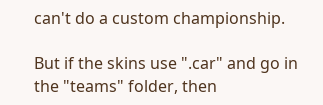can't do a custom championship.

But if the skins use ".car" and go in the "teams" folder, then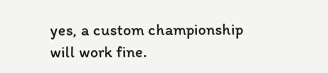yes, a custom championship will work fine.